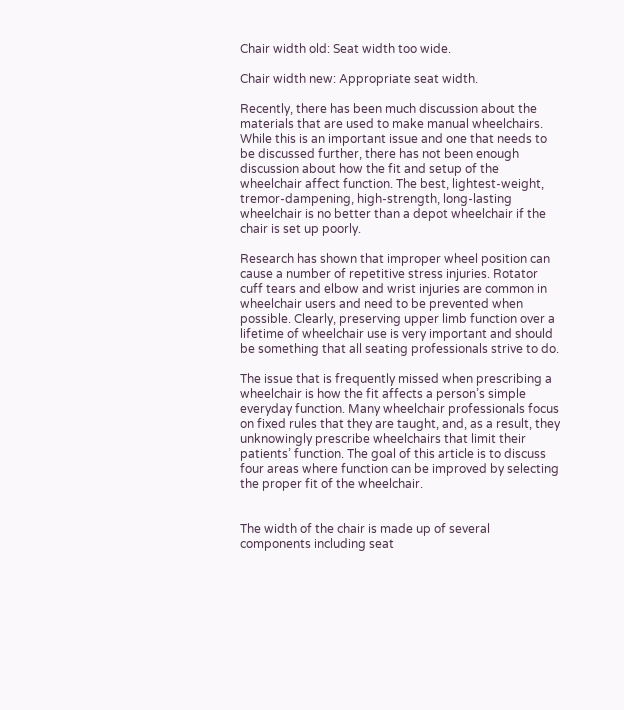Chair width old: Seat width too wide.

Chair width new: Appropriate seat width.

Recently, there has been much discussion about the materials that are used to make manual wheelchairs. While this is an important issue and one that needs to be discussed further, there has not been enough discussion about how the fit and setup of the wheelchair affect function. The best, lightest-weight, tremor-dampening, high-strength, long-lasting wheelchair is no better than a depot wheelchair if the chair is set up poorly.

Research has shown that improper wheel position can cause a number of repetitive stress injuries. Rotator cuff tears and elbow and wrist injuries are common in wheelchair users and need to be prevented when possible. Clearly, preserving upper limb function over a lifetime of wheelchair use is very important and should be something that all seating professionals strive to do.

The issue that is frequently missed when prescribing a wheelchair is how the fit affects a person’s simple everyday function. Many wheelchair professionals focus on fixed rules that they are taught, and, as a result, they unknowingly prescribe wheelchairs that limit their patients’ function. The goal of this article is to discuss four areas where function can be improved by selecting the proper fit of the wheelchair.


The width of the chair is made up of several components including seat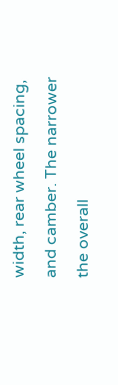width, rear wheel spacing, and camber. The narrower the overall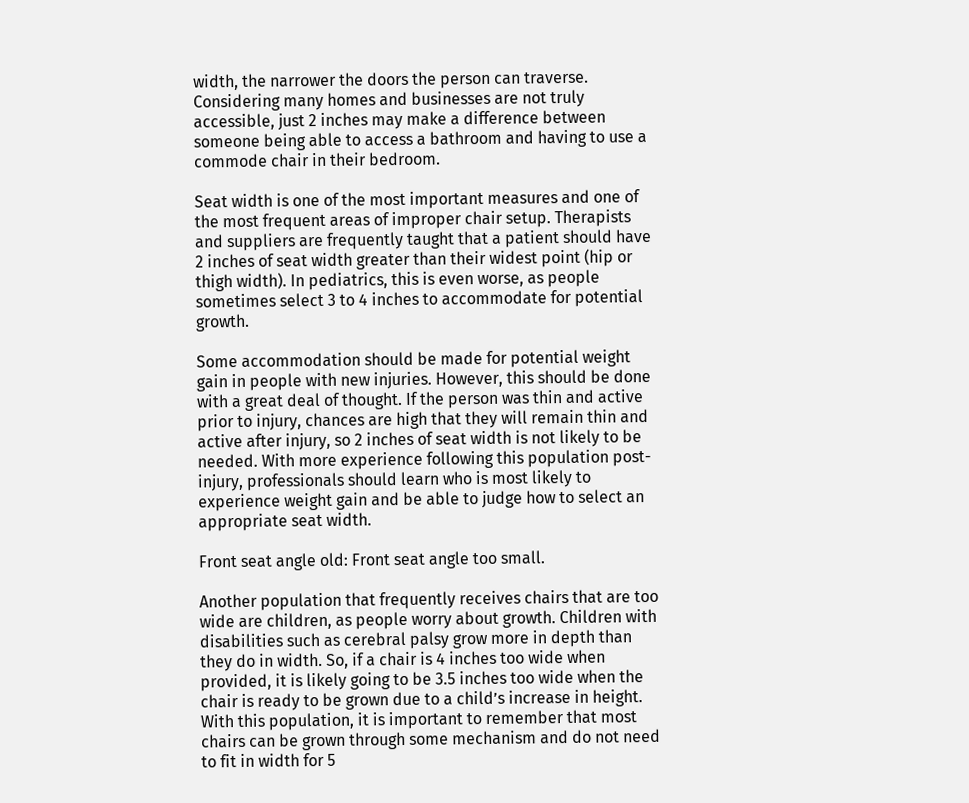width, the narrower the doors the person can traverse. Considering many homes and businesses are not truly accessible, just 2 inches may make a difference between someone being able to access a bathroom and having to use a commode chair in their bedroom.

Seat width is one of the most important measures and one of the most frequent areas of improper chair setup. Therapists and suppliers are frequently taught that a patient should have 2 inches of seat width greater than their widest point (hip or thigh width). In pediatrics, this is even worse, as people sometimes select 3 to 4 inches to accommodate for potential growth.

Some accommodation should be made for potential weight gain in people with new injuries. However, this should be done with a great deal of thought. If the person was thin and active prior to injury, chances are high that they will remain thin and active after injury, so 2 inches of seat width is not likely to be needed. With more experience following this population post-injury, professionals should learn who is most likely to experience weight gain and be able to judge how to select an appropriate seat width.

Front seat angle old: Front seat angle too small.

Another population that frequently receives chairs that are too wide are children, as people worry about growth. Children with disabilities such as cerebral palsy grow more in depth than they do in width. So, if a chair is 4 inches too wide when provided, it is likely going to be 3.5 inches too wide when the chair is ready to be grown due to a child’s increase in height. With this population, it is important to remember that most chairs can be grown through some mechanism and do not need to fit in width for 5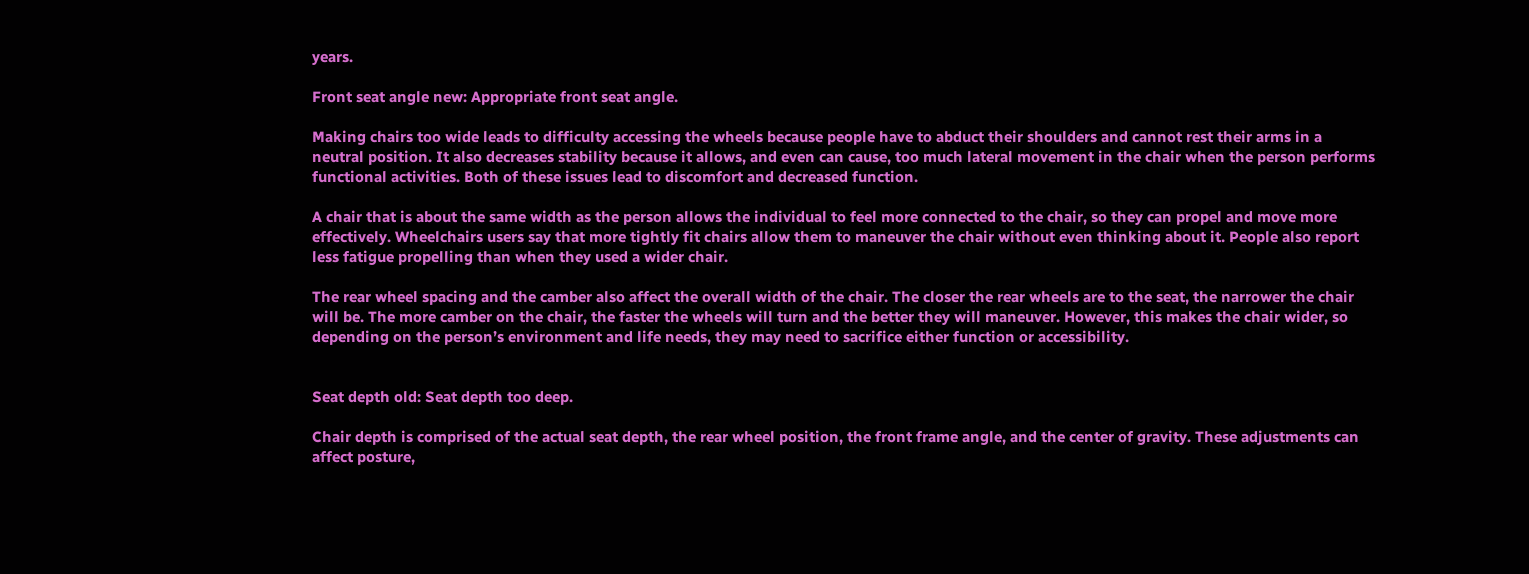years.

Front seat angle new: Appropriate front seat angle.

Making chairs too wide leads to difficulty accessing the wheels because people have to abduct their shoulders and cannot rest their arms in a neutral position. It also decreases stability because it allows, and even can cause, too much lateral movement in the chair when the person performs functional activities. Both of these issues lead to discomfort and decreased function.

A chair that is about the same width as the person allows the individual to feel more connected to the chair, so they can propel and move more effectively. Wheelchairs users say that more tightly fit chairs allow them to maneuver the chair without even thinking about it. People also report less fatigue propelling than when they used a wider chair.

The rear wheel spacing and the camber also affect the overall width of the chair. The closer the rear wheels are to the seat, the narrower the chair will be. The more camber on the chair, the faster the wheels will turn and the better they will maneuver. However, this makes the chair wider, so depending on the person’s environment and life needs, they may need to sacrifice either function or accessibility.


Seat depth old: Seat depth too deep.

Chair depth is comprised of the actual seat depth, the rear wheel position, the front frame angle, and the center of gravity. These adjustments can affect posture,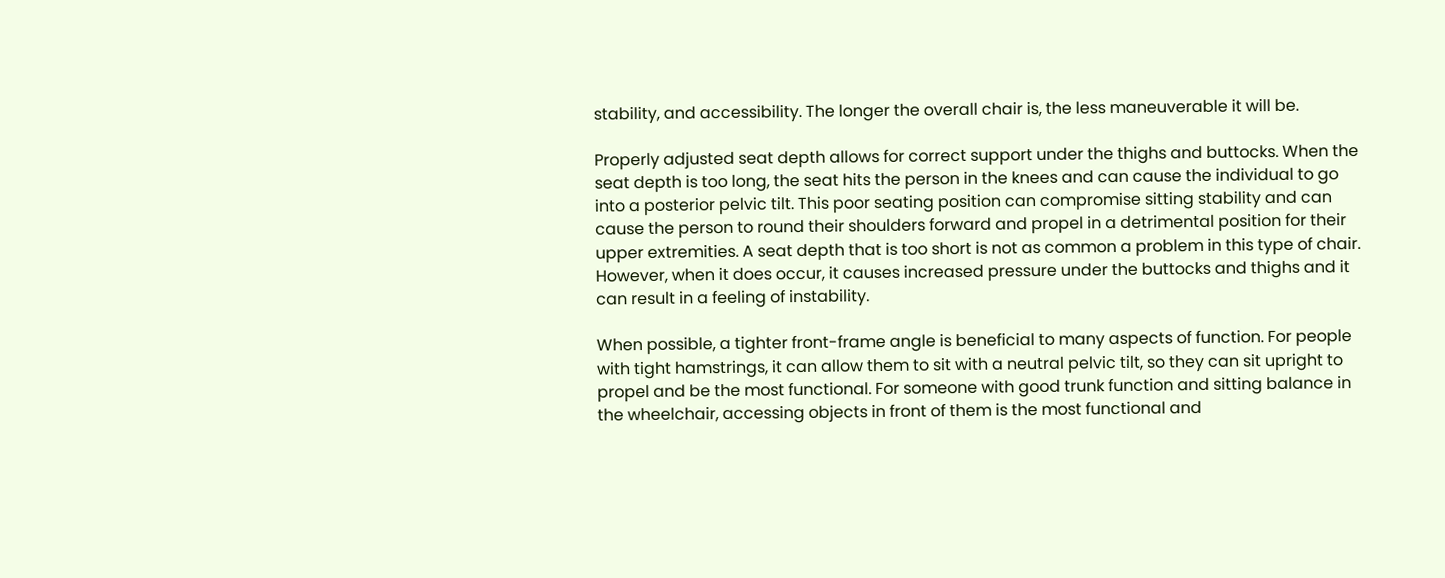stability, and accessibility. The longer the overall chair is, the less maneuverable it will be.

Properly adjusted seat depth allows for correct support under the thighs and buttocks. When the seat depth is too long, the seat hits the person in the knees and can cause the individual to go into a posterior pelvic tilt. This poor seating position can compromise sitting stability and can cause the person to round their shoulders forward and propel in a detrimental position for their upper extremities. A seat depth that is too short is not as common a problem in this type of chair. However, when it does occur, it causes increased pressure under the buttocks and thighs and it can result in a feeling of instability.

When possible, a tighter front-frame angle is beneficial to many aspects of function. For people with tight hamstrings, it can allow them to sit with a neutral pelvic tilt, so they can sit upright to propel and be the most functional. For someone with good trunk function and sitting balance in the wheelchair, accessing objects in front of them is the most functional and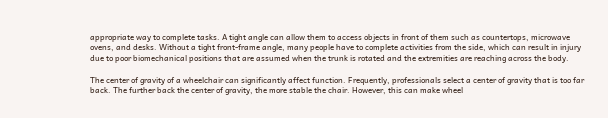appropriate way to complete tasks. A tight angle can allow them to access objects in front of them such as countertops, microwave ovens, and desks. Without a tight front-frame angle, many people have to complete activities from the side, which can result in injury due to poor biomechanical positions that are assumed when the trunk is rotated and the extremities are reaching across the body.

The center of gravity of a wheelchair can significantly affect function. Frequently, professionals select a center of gravity that is too far back. The further back the center of gravity, the more stable the chair. However, this can make wheel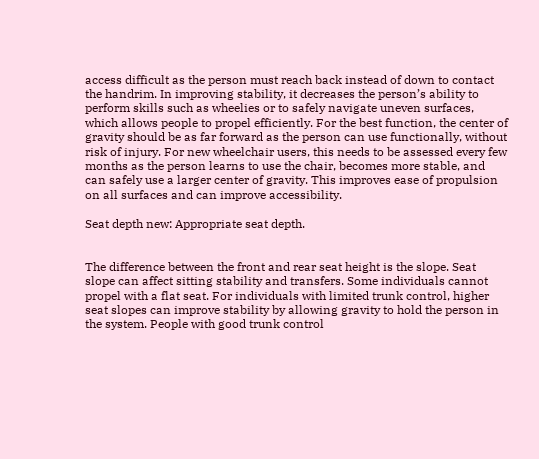access difficult as the person must reach back instead of down to contact the handrim. In improving stability, it decreases the person’s ability to perform skills such as wheelies or to safely navigate uneven surfaces, which allows people to propel efficiently. For the best function, the center of gravity should be as far forward as the person can use functionally, without risk of injury. For new wheelchair users, this needs to be assessed every few months as the person learns to use the chair, becomes more stable, and can safely use a larger center of gravity. This improves ease of propulsion on all surfaces and can improve accessibility.

Seat depth new: Appropriate seat depth.


The difference between the front and rear seat height is the slope. Seat slope can affect sitting stability and transfers. Some individuals cannot propel with a flat seat. For individuals with limited trunk control, higher seat slopes can improve stability by allowing gravity to hold the person in the system. People with good trunk control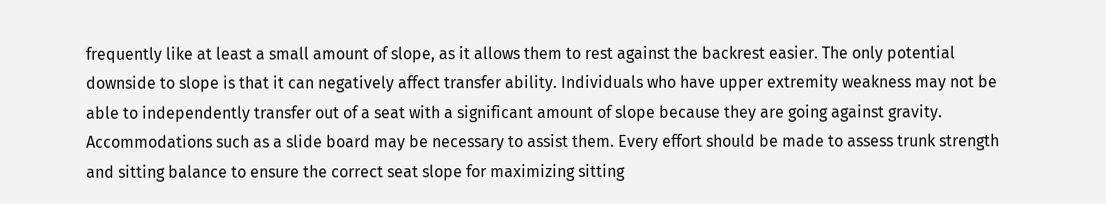frequently like at least a small amount of slope, as it allows them to rest against the backrest easier. The only potential downside to slope is that it can negatively affect transfer ability. Individuals who have upper extremity weakness may not be able to independently transfer out of a seat with a significant amount of slope because they are going against gravity. Accommodations such as a slide board may be necessary to assist them. Every effort should be made to assess trunk strength and sitting balance to ensure the correct seat slope for maximizing sitting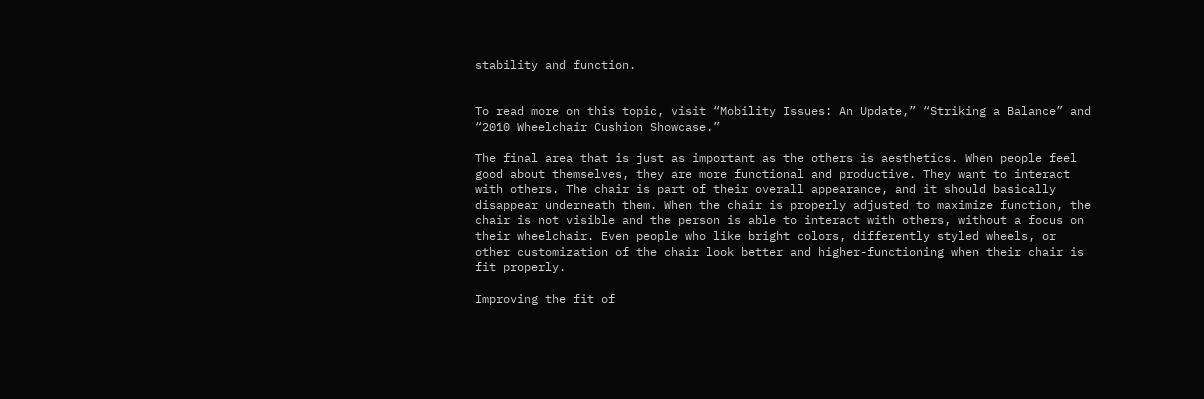stability and function.


To read more on this topic, visit “Mobility Issues: An Update,” “Striking a Balance” and “2010 Wheelchair Cushion Showcase.”

The final area that is just as important as the others is aesthetics. When people feel good about themselves, they are more functional and productive. They want to interact with others. The chair is part of their overall appearance, and it should basically disappear underneath them. When the chair is properly adjusted to maximize function, the chair is not visible and the person is able to interact with others, without a focus on their wheelchair. Even people who like bright colors, differently styled wheels, or other customization of the chair look better and higher-functioning when their chair is fit properly.

Improving the fit of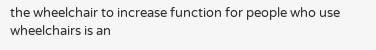the wheelchair to increase function for people who use wheelchairs is an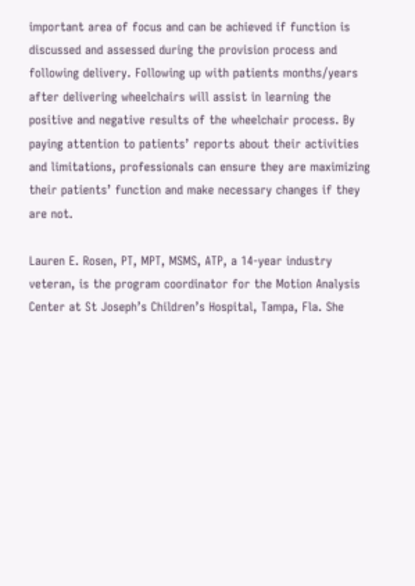important area of focus and can be achieved if function is discussed and assessed during the provision process and following delivery. Following up with patients months/years after delivering wheelchairs will assist in learning the positive and negative results of the wheelchair process. By paying attention to patients’ reports about their activities and limitations, professionals can ensure they are maximizing their patients’ function and make necessary changes if they are not.

Lauren E. Rosen, PT, MPT, MSMS, ATP, a 14-year industry veteran, is the program coordinator for the Motion Analysis Center at St Joseph’s Children’s Hospital, Tampa, Fla. She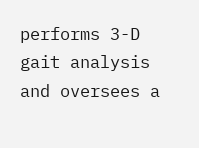performs 3-D gait analysis and oversees a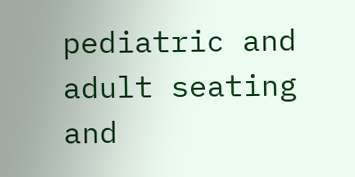pediatric and adult seating and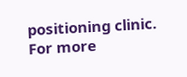positioning clinic. For more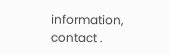information, contact .